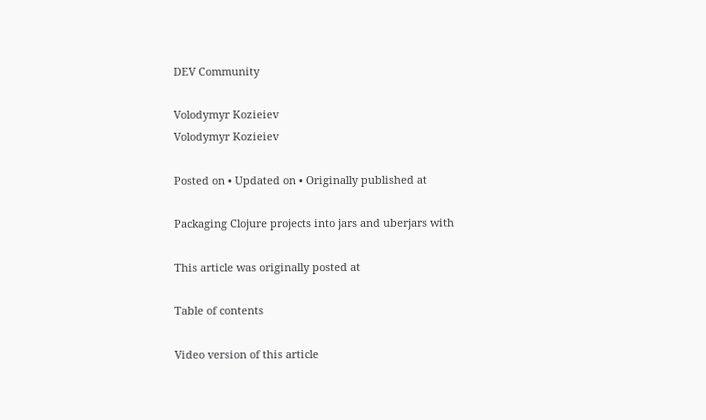DEV Community

Volodymyr Kozieiev
Volodymyr Kozieiev

Posted on • Updated on • Originally published at

Packaging Clojure projects into jars and uberjars with

This article was originally posted at

Table of contents

Video version of this article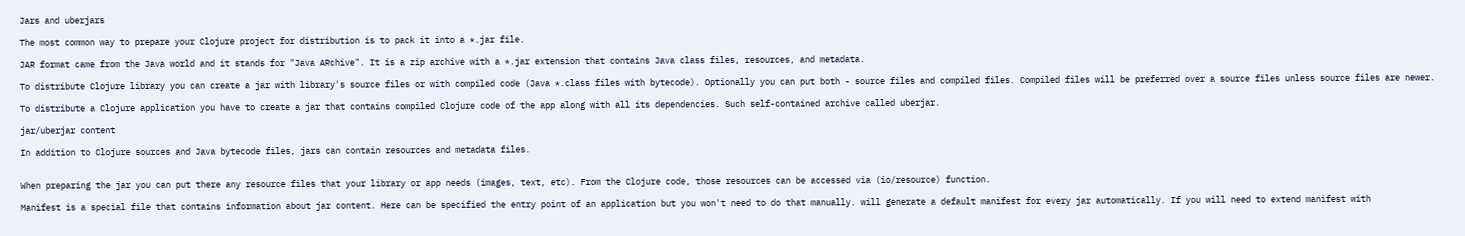Jars and uberjars

The most common way to prepare your Clojure project for distribution is to pack it into a *.jar file.

JAR format came from the Java world and it stands for "Java ARchive". It is a zip archive with a *.jar extension that contains Java class files, resources, and metadata.

To distribute Clojure library you can create a jar with library's source files or with compiled code (Java *.class files with bytecode). Optionally you can put both - source files and compiled files. Compiled files will be preferred over a source files unless source files are newer.

To distribute a Clojure application you have to create a jar that contains compiled Clojure code of the app along with all its dependencies. Such self-contained archive called uberjar.

jar/uberjar content

In addition to Clojure sources and Java bytecode files, jars can contain resources and metadata files.


When preparing the jar you can put there any resource files that your library or app needs (images, text, etc). From the Clojure code, those resources can be accessed via (io/resource) function.

Manifest is a special file that contains information about jar content. Here can be specified the entry point of an application but you won't need to do that manually. will generate a default manifest for every jar automatically. If you will need to extend manifest with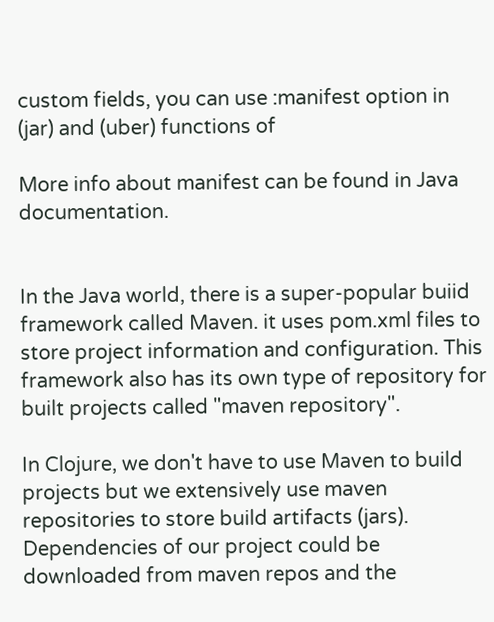custom fields, you can use :manifest option in (jar) and (uber) functions of

More info about manifest can be found in Java documentation.


In the Java world, there is a super-popular buiid framework called Maven. it uses pom.xml files to store project information and configuration. This framework also has its own type of repository for built projects called "maven repository".

In Clojure, we don't have to use Maven to build projects but we extensively use maven repositories to store build artifacts (jars). Dependencies of our project could be downloaded from maven repos and the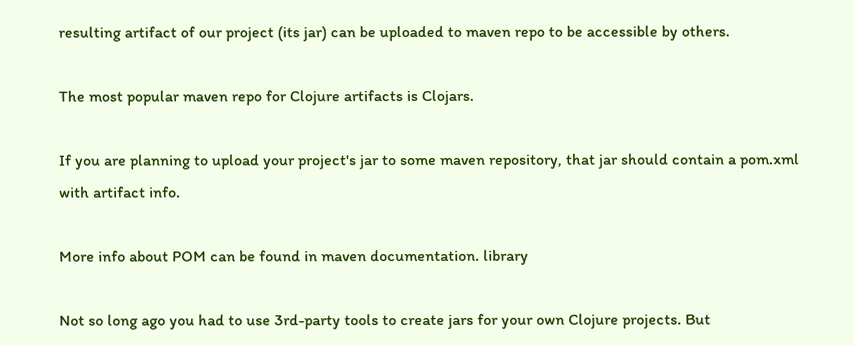resulting artifact of our project (its jar) can be uploaded to maven repo to be accessible by others.

The most popular maven repo for Clojure artifacts is Clojars.

If you are planning to upload your project's jar to some maven repository, that jar should contain a pom.xml with artifact info.

More info about POM can be found in maven documentation. library

Not so long ago you had to use 3rd-party tools to create jars for your own Clojure projects. But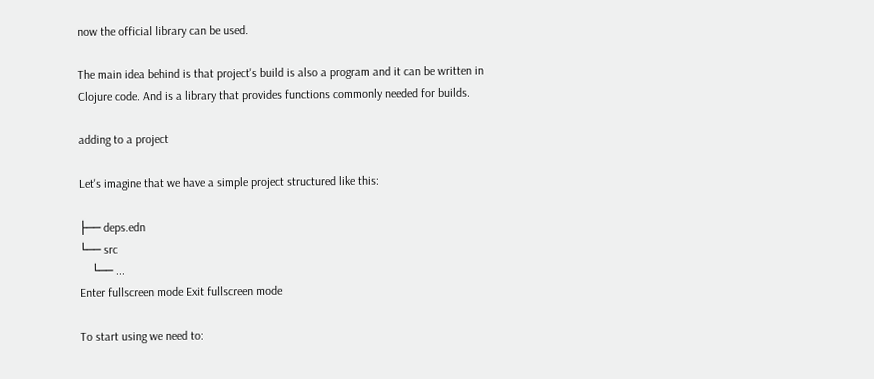now the official library can be used.

The main idea behind is that project's build is also a program and it can be written in Clojure code. And is a library that provides functions commonly needed for builds.

adding to a project

Let's imagine that we have a simple project structured like this:

├── deps.edn
└── src
    └── ...
Enter fullscreen mode Exit fullscreen mode

To start using we need to: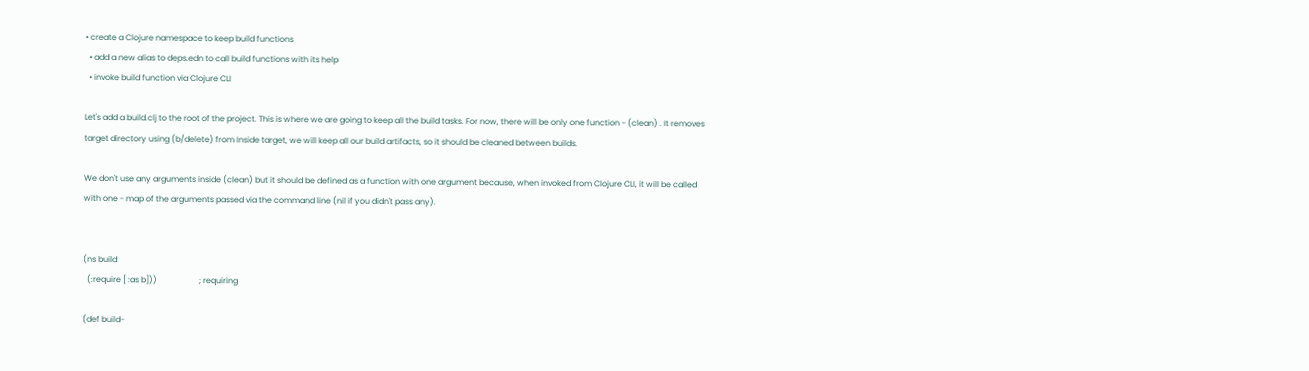• create a Clojure namespace to keep build functions
  • add a new alias to deps.edn to call build functions with its help
  • invoke build function via Clojure CLI

Let's add a build.clj to the root of the project. This is where we are going to keep all the build tasks. For now, there will be only one function - (clean) . It removes target directory using (b/delete) from Inside target, we will keep all our build artifacts, so it should be cleaned between builds.

We don't use any arguments inside (clean) but it should be defined as a function with one argument because, when invoked from Clojure CLI, it will be called with one - map of the arguments passed via the command line (nil if you didn't pass any).


(ns build
  (:require [ :as b]))                     ; requiring

(def build-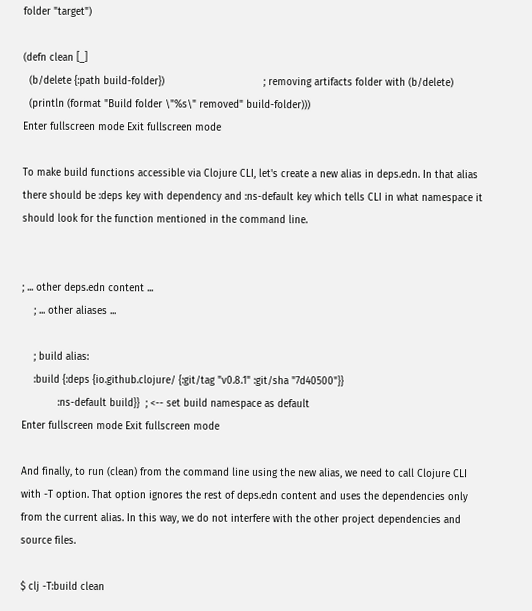folder "target")

(defn clean [_]
  (b/delete {:path build-folder})                                 ; removing artifacts folder with (b/delete)
  (println (format "Build folder \"%s\" removed" build-folder)))
Enter fullscreen mode Exit fullscreen mode

To make build functions accessible via Clojure CLI, let's create a new alias in deps.edn. In that alias there should be :deps key with dependency and :ns-default key which tells CLI in what namespace it should look for the function mentioned in the command line.


; ... other deps.edn content ...
    ; ... other aliases ...

    ; build alias:
    :build {:deps {io.github.clojure/ {:git/tag "v0.8.1" :git/sha "7d40500"}}
            :ns-default build}}  ; <-- set build namespace as default
Enter fullscreen mode Exit fullscreen mode

And finally, to run (clean) from the command line using the new alias, we need to call Clojure CLI with -T option. That option ignores the rest of deps.edn content and uses the dependencies only from the current alias. In this way, we do not interfere with the other project dependencies and source files.

$ clj -T:build clean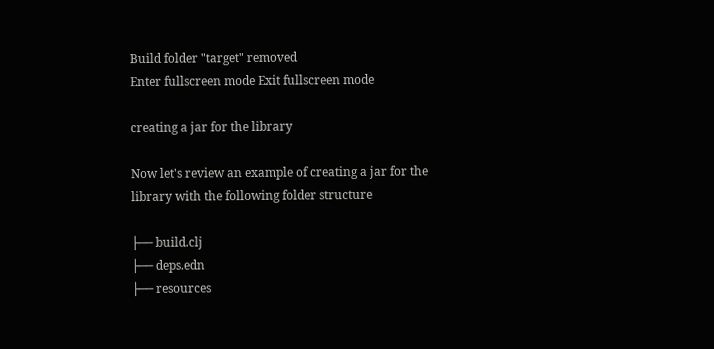Build folder "target" removed
Enter fullscreen mode Exit fullscreen mode

creating a jar for the library

Now let's review an example of creating a jar for the library with the following folder structure

├── build.clj
├── deps.edn
├── resources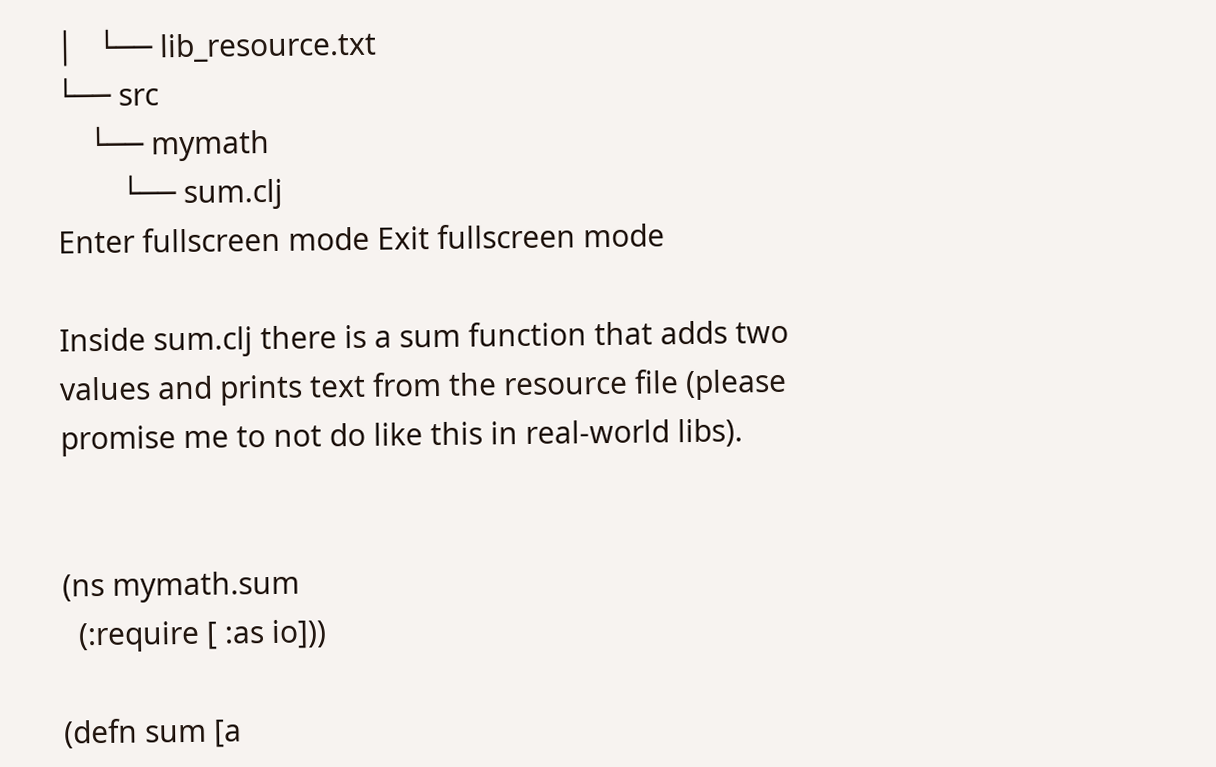│   └── lib_resource.txt
└── src
    └── mymath
        └── sum.clj
Enter fullscreen mode Exit fullscreen mode

Inside sum.clj there is a sum function that adds two values and prints text from the resource file (please promise me to not do like this in real-world libs).


(ns mymath.sum
  (:require [ :as io]))

(defn sum [a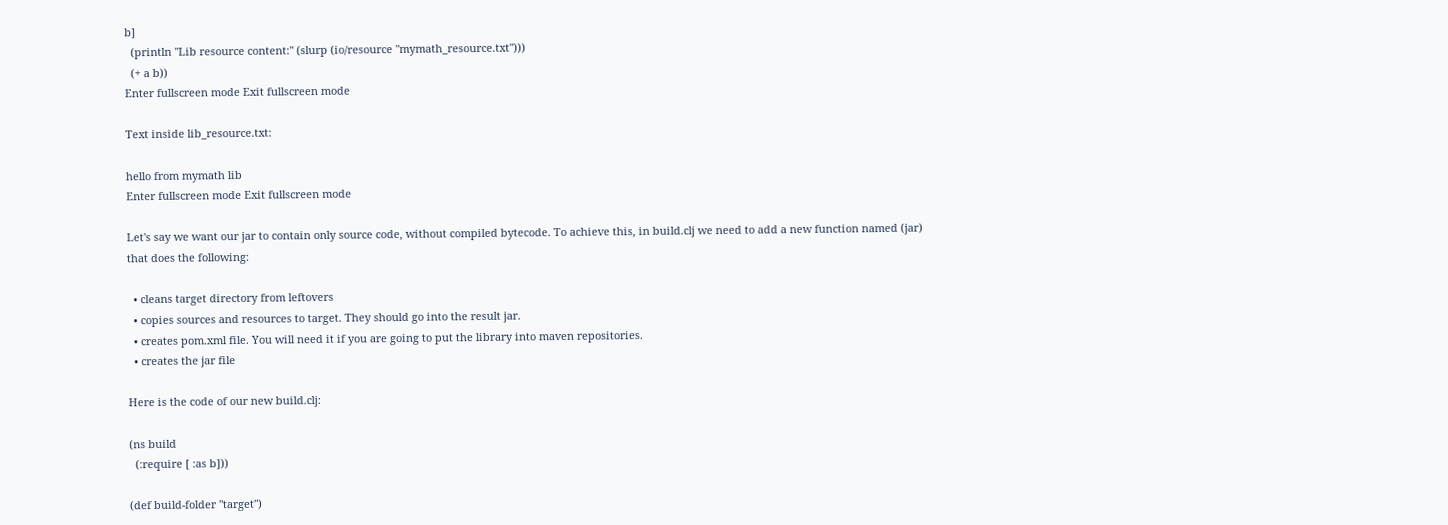b]
  (println "Lib resource content:" (slurp (io/resource "mymath_resource.txt")))
  (+ a b))
Enter fullscreen mode Exit fullscreen mode

Text inside lib_resource.txt:

hello from mymath lib
Enter fullscreen mode Exit fullscreen mode

Let's say we want our jar to contain only source code, without compiled bytecode. To achieve this, in build.clj we need to add a new function named (jar) that does the following:

  • cleans target directory from leftovers
  • copies sources and resources to target. They should go into the result jar.
  • creates pom.xml file. You will need it if you are going to put the library into maven repositories.
  • creates the jar file

Here is the code of our new build.clj:

(ns build
  (:require [ :as b]))

(def build-folder "target")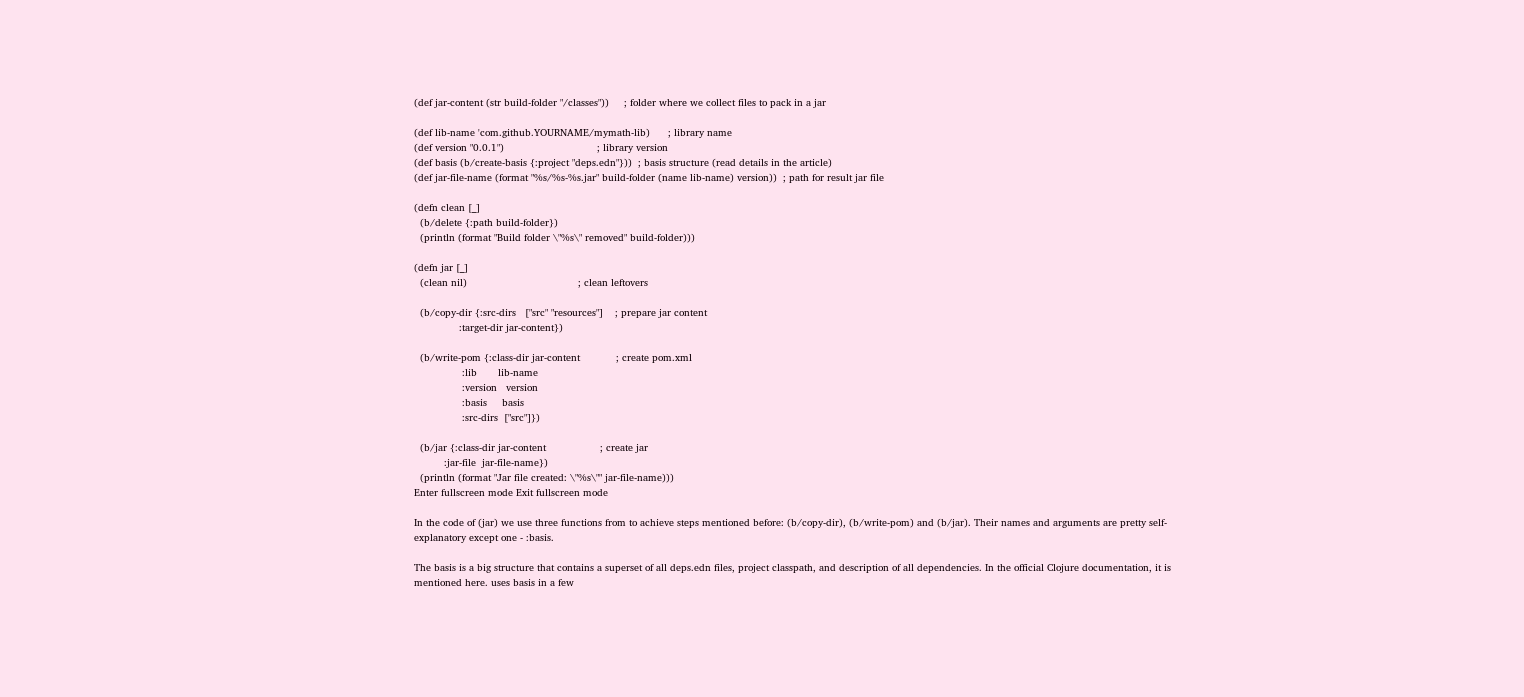(def jar-content (str build-folder "/classes"))     ; folder where we collect files to pack in a jar

(def lib-name 'com.github.YOURNAME/mymath-lib)      ; library name
(def version "0.0.1")                               ; library version
(def basis (b/create-basis {:project "deps.edn"}))  ; basis structure (read details in the article)
(def jar-file-name (format "%s/%s-%s.jar" build-folder (name lib-name) version))  ; path for result jar file

(defn clean [_]
  (b/delete {:path build-folder})
  (println (format "Build folder \"%s\" removed" build-folder)))

(defn jar [_]
  (clean nil)                                     ; clean leftovers

  (b/copy-dir {:src-dirs   ["src" "resources"]    ; prepare jar content
               :target-dir jar-content})

  (b/write-pom {:class-dir jar-content            ; create pom.xml
                :lib       lib-name
                :version   version
                :basis     basis
                :src-dirs  ["src"]})

  (b/jar {:class-dir jar-content                  ; create jar
          :jar-file  jar-file-name})
  (println (format "Jar file created: \"%s\"" jar-file-name)))
Enter fullscreen mode Exit fullscreen mode

In the code of (jar) we use three functions from to achieve steps mentioned before: (b/copy-dir), (b/write-pom) and (b/jar). Their names and arguments are pretty self-explanatory except one - :basis.

The basis is a big structure that contains a superset of all deps.edn files, project classpath, and description of all dependencies. In the official Clojure documentation, it is mentioned here. uses basis in a few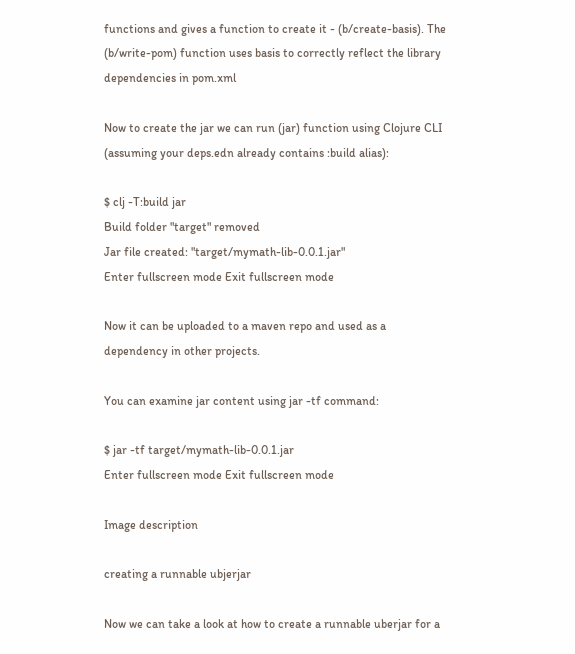functions and gives a function to create it - (b/create-basis). The (b/write-pom) function uses basis to correctly reflect the library dependencies in pom.xml

Now to create the jar we can run (jar) function using Clojure CLI (assuming your deps.edn already contains :build alias):

$ clj -T:build jar
Build folder "target" removed
Jar file created: "target/mymath-lib-0.0.1.jar"
Enter fullscreen mode Exit fullscreen mode

Now it can be uploaded to a maven repo and used as a dependency in other projects.

You can examine jar content using jar -tf command:

$ jar -tf target/mymath-lib-0.0.1.jar
Enter fullscreen mode Exit fullscreen mode

Image description

creating a runnable ubjerjar

Now we can take a look at how to create a runnable uberjar for a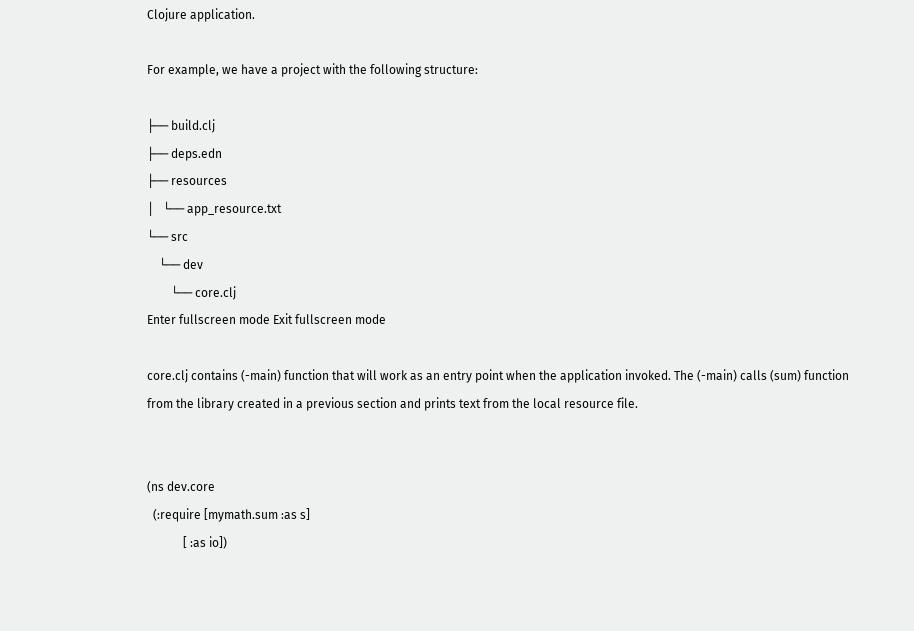Clojure application.

For example, we have a project with the following structure:

├── build.clj
├── deps.edn
├── resources
│   └── app_resource.txt
└── src
    └── dev
        └── core.clj
Enter fullscreen mode Exit fullscreen mode

core.clj contains (-main) function that will work as an entry point when the application invoked. The (-main) calls (sum) function from the library created in a previous section and prints text from the local resource file.


(ns dev.core
  (:require [mymath.sum :as s]
            [ :as io])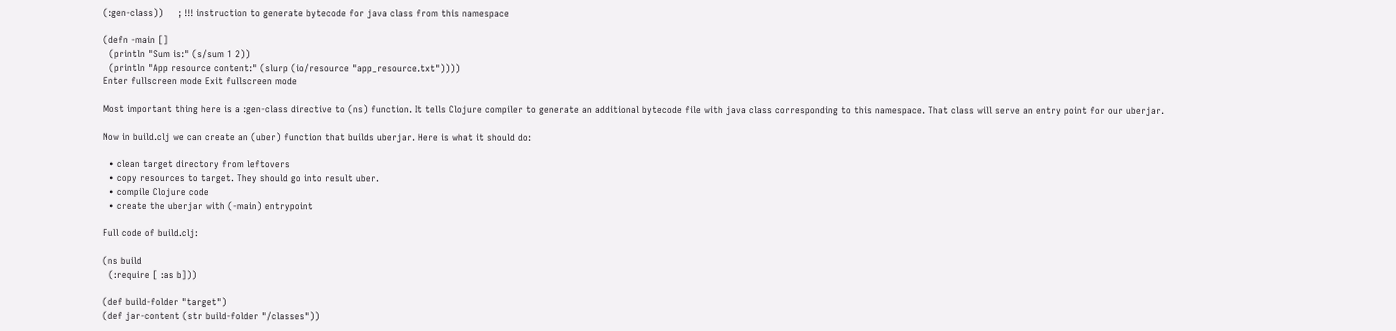(:gen-class))     ; !!! instruction to generate bytecode for java class from this namespace

(defn -main []
  (println "Sum is:" (s/sum 1 2))
  (println "App resource content:" (slurp (io/resource "app_resource.txt"))))
Enter fullscreen mode Exit fullscreen mode

Most important thing here is a :gen-class directive to (ns) function. It tells Clojure compiler to generate an additional bytecode file with java class corresponding to this namespace. That class will serve an entry point for our uberjar.

Now in build.clj we can create an (uber) function that builds uberjar. Here is what it should do:

  • clean target directory from leftovers
  • copy resources to target. They should go into result uber.
  • compile Clojure code
  • create the uberjar with (-main) entrypoint

Full code of build.clj:

(ns build
  (:require [ :as b]))

(def build-folder "target")
(def jar-content (str build-folder "/classes"))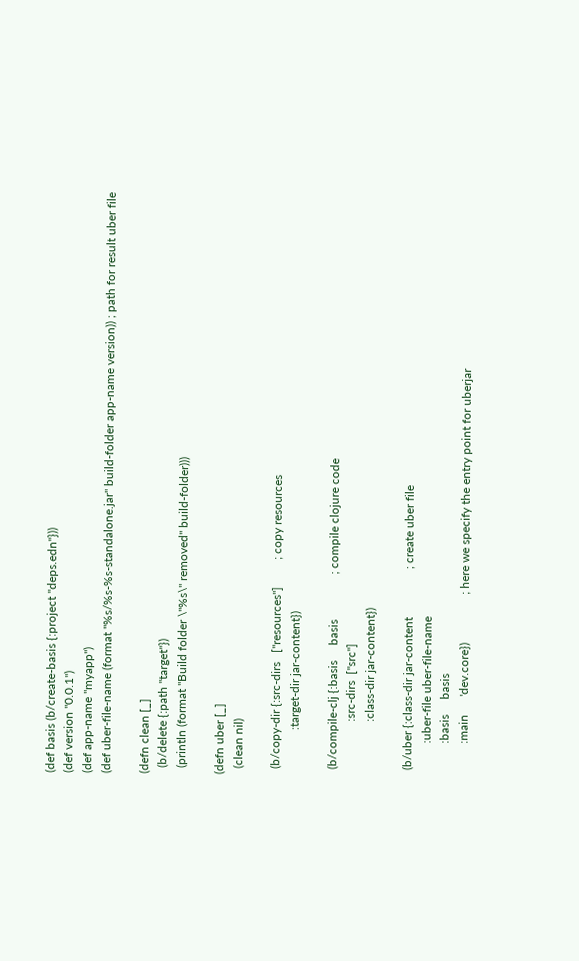(def basis (b/create-basis {:project "deps.edn"}))
(def version "0.0.1")
(def app-name "myapp")
(def uber-file-name (format "%s/%s-%s-standalone.jar" build-folder app-name version)) ; path for result uber file

(defn clean [_]
  (b/delete {:path "target"})
  (println (format "Build folder \"%s\" removed" build-folder)))

(defn uber [_]
  (clean nil)

  (b/copy-dir {:src-dirs   ["resources"]         ; copy resources
               :target-dir jar-content})

  (b/compile-clj {:basis     basis               ; compile clojure code
                  :src-dirs  ["src"]
                  :class-dir jar-content})

  (b/uber {:class-dir jar-content                ; create uber file
           :uber-file uber-file-name
           :basis     basis
           :main      'dev.core})                ; here we specify the entry point for uberjar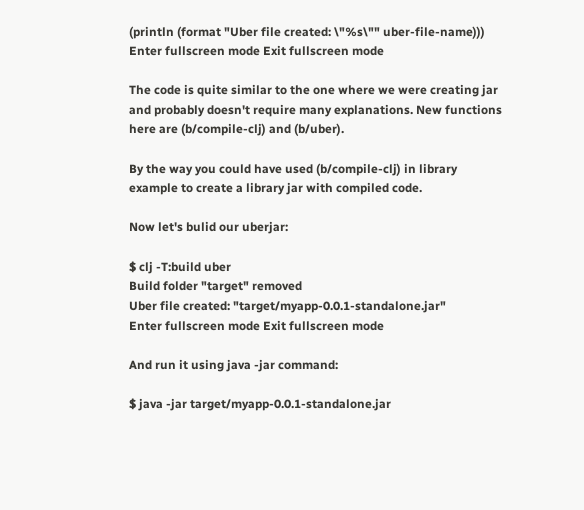(println (format "Uber file created: \"%s\"" uber-file-name)))
Enter fullscreen mode Exit fullscreen mode

The code is quite similar to the one where we were creating jar and probably doesn't require many explanations. New functions here are (b/compile-clj) and (b/uber).

By the way you could have used (b/compile-clj) in library example to create a library jar with compiled code.

Now let's bulid our uberjar:

$ clj -T:build uber
Build folder "target" removed
Uber file created: "target/myapp-0.0.1-standalone.jar"
Enter fullscreen mode Exit fullscreen mode

And run it using java -jar command:

$ java -jar target/myapp-0.0.1-standalone.jar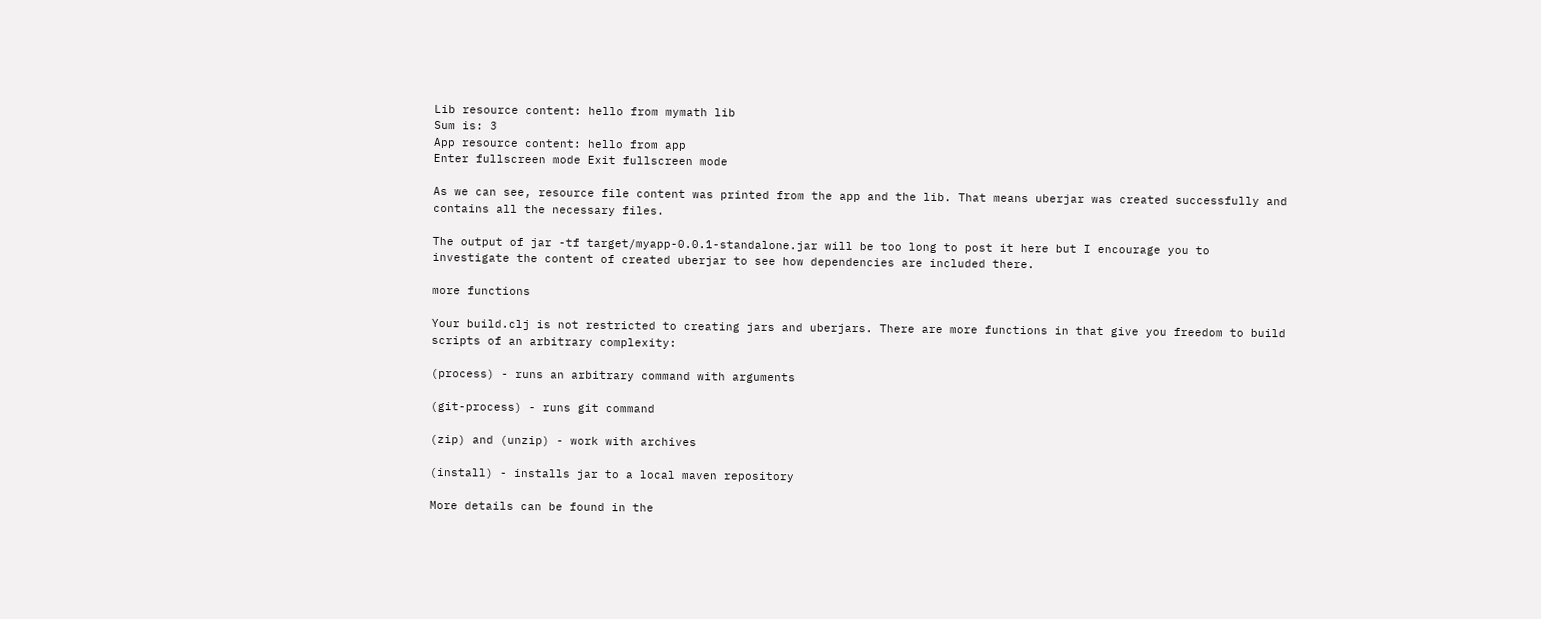Lib resource content: hello from mymath lib
Sum is: 3
App resource content: hello from app
Enter fullscreen mode Exit fullscreen mode

As we can see, resource file content was printed from the app and the lib. That means uberjar was created successfully and contains all the necessary files.

The output of jar -tf target/myapp-0.0.1-standalone.jar will be too long to post it here but I encourage you to investigate the content of created uberjar to see how dependencies are included there.

more functions

Your build.clj is not restricted to creating jars and uberjars. There are more functions in that give you freedom to build scripts of an arbitrary complexity:

(process) - runs an arbitrary command with arguments

(git-process) - runs git command

(zip) and (unzip) - work with archives

(install) - installs jar to a local maven repository

More details can be found in the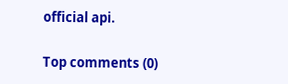official api.

Top comments (0)